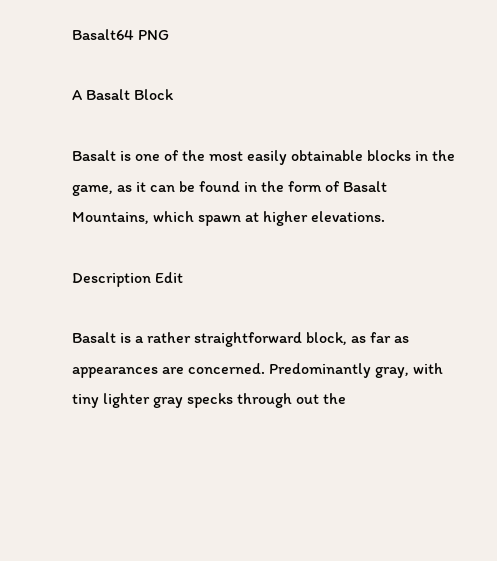Basalt64 PNG

A Basalt Block

Basalt is one of the most easily obtainable blocks in the game, as it can be found in the form of Basalt Mountains, which spawn at higher elevations.

Description Edit

Basalt is a rather straightforward block, as far as appearances are concerned. Predominantly gray, with tiny lighter gray specks through out the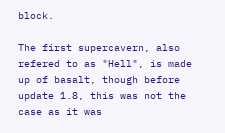block.

The first supercavern, also refered to as "Hell", is made up of basalt, though before update 1.8, this was not the case as it was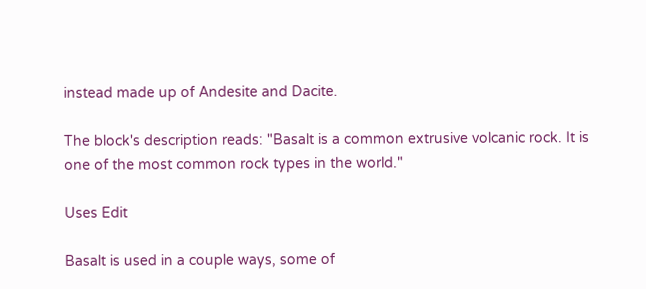instead made up of Andesite and Dacite.

The block's description reads: "Basalt is a common extrusive volcanic rock. It is one of the most common rock types in the world."

Uses Edit

Basalt is used in a couple ways, some of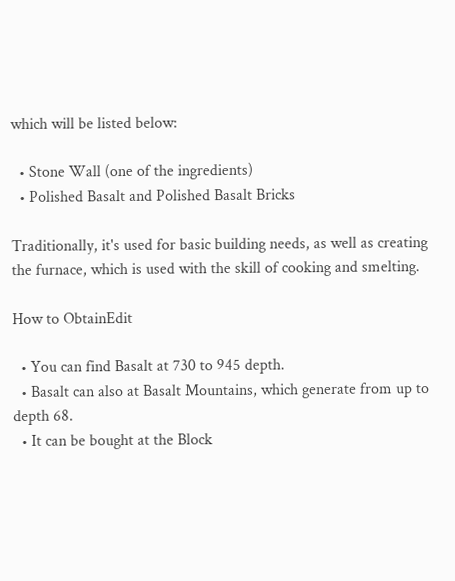which will be listed below:

  • Stone Wall (one of the ingredients)
  • Polished Basalt and Polished Basalt Bricks

Traditionally, it's used for basic building needs, as well as creating the furnace, which is used with the skill of cooking and smelting.

How to ObtainEdit

  • You can find Basalt at 730 to 945 depth.
  • Basalt can also at Basalt Mountains, which generate from up to depth 68.
  • It can be bought at the Block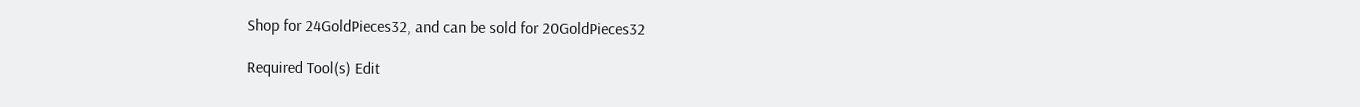Shop for 24GoldPieces32, and can be sold for 20GoldPieces32

Required Tool(s) Edit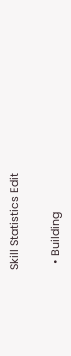Skill Statistics Edit

  • Building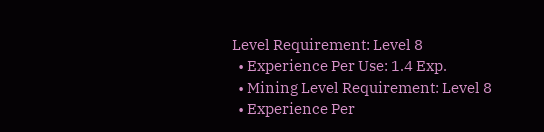Level Requirement: Level 8
  • Experience Per Use: 1.4 Exp.
  • Mining Level Requirement: Level 8
  • Experience Per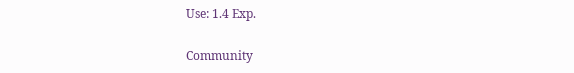Use: 1.4 Exp.

Community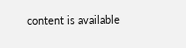content is available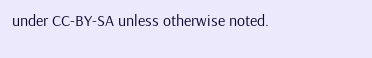under CC-BY-SA unless otherwise noted.